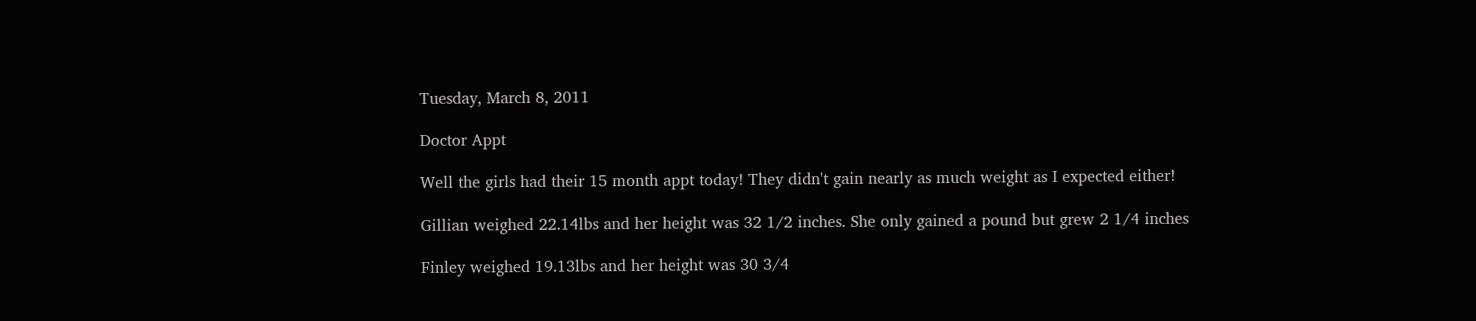Tuesday, March 8, 2011

Doctor Appt

Well the girls had their 15 month appt today! They didn't gain nearly as much weight as I expected either!

Gillian weighed 22.14lbs and her height was 32 1/2 inches. She only gained a pound but grew 2 1/4 inches

Finley weighed 19.13lbs and her height was 30 3/4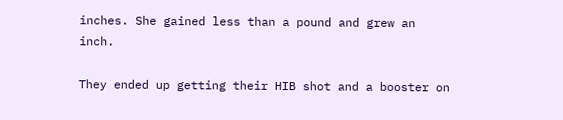inches. She gained less than a pound and grew an inch.

They ended up getting their HIB shot and a booster on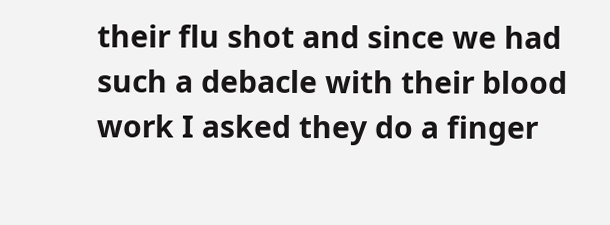their flu shot and since we had such a debacle with their blood work I asked they do a finger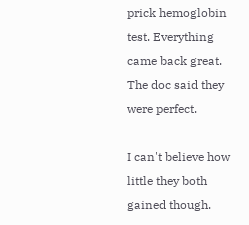prick hemoglobin test. Everything came back great. The doc said they were perfect.

I can't believe how little they both gained though.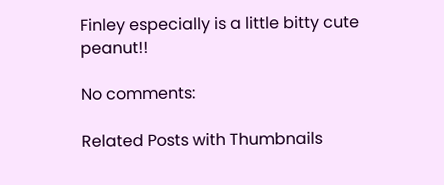Finley especially is a little bitty cute peanut!!

No comments:

Related Posts with Thumbnails